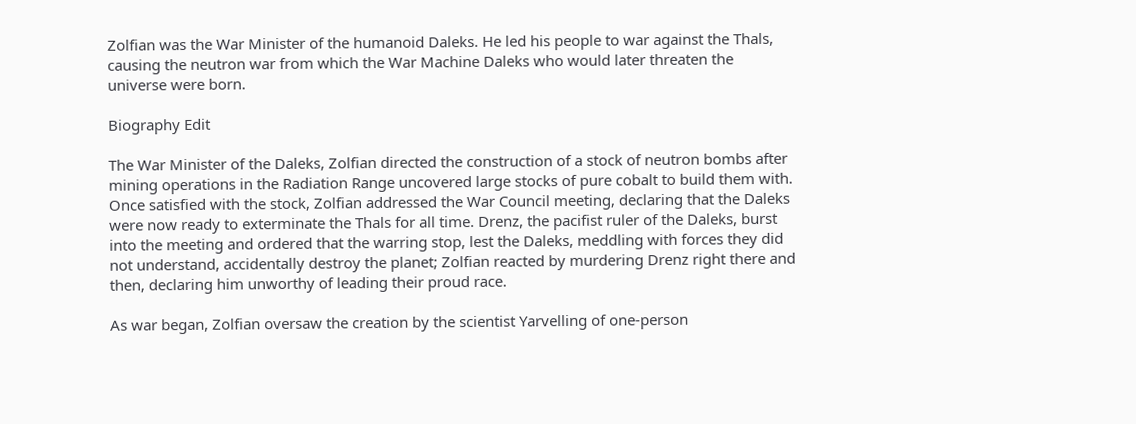Zolfian was the War Minister of the humanoid Daleks. He led his people to war against the Thals, causing the neutron war from which the War Machine Daleks who would later threaten the universe were born.

Biography Edit

The War Minister of the Daleks, Zolfian directed the construction of a stock of neutron bombs after mining operations in the Radiation Range uncovered large stocks of pure cobalt to build them with. Once satisfied with the stock, Zolfian addressed the War Council meeting, declaring that the Daleks were now ready to exterminate the Thals for all time. Drenz, the pacifist ruler of the Daleks, burst into the meeting and ordered that the warring stop, lest the Daleks, meddling with forces they did not understand, accidentally destroy the planet; Zolfian reacted by murdering Drenz right there and then, declaring him unworthy of leading their proud race.

As war began, Zolfian oversaw the creation by the scientist Yarvelling of one-person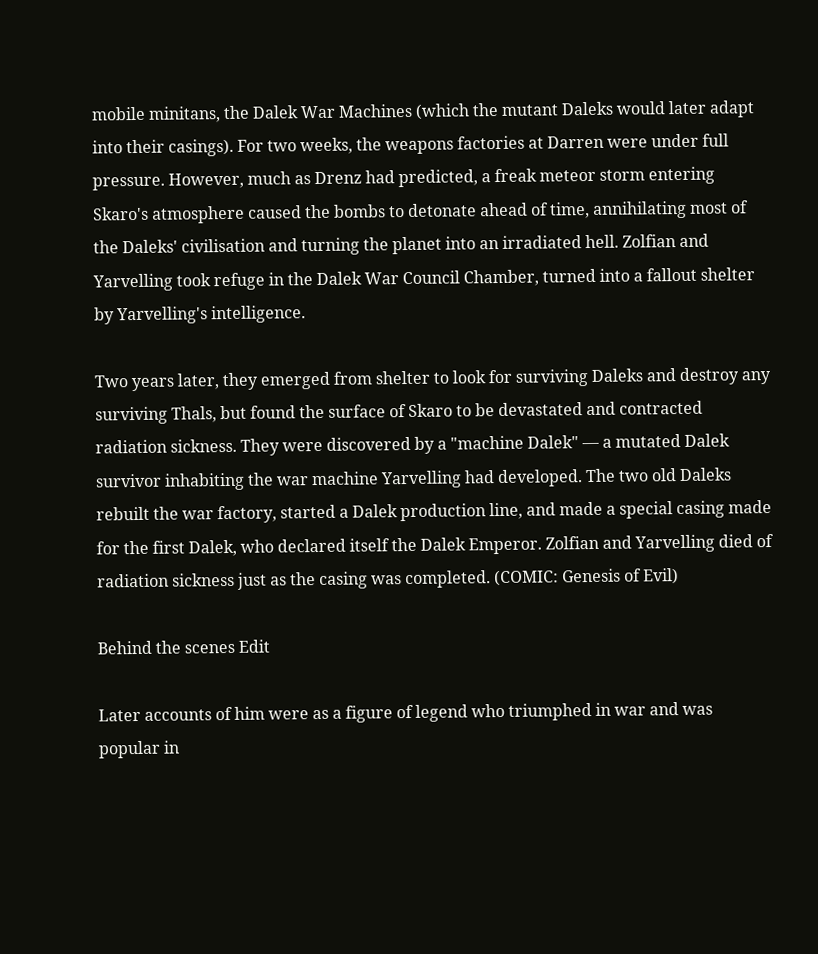mobile minitans, the Dalek War Machines (which the mutant Daleks would later adapt into their casings). For two weeks, the weapons factories at Darren were under full pressure. However, much as Drenz had predicted, a freak meteor storm entering Skaro's atmosphere caused the bombs to detonate ahead of time, annihilating most of the Daleks' civilisation and turning the planet into an irradiated hell. Zolfian and Yarvelling took refuge in the Dalek War Council Chamber, turned into a fallout shelter by Yarvelling's intelligence.

Two years later, they emerged from shelter to look for surviving Daleks and destroy any surviving Thals, but found the surface of Skaro to be devastated and contracted radiation sickness. They were discovered by a "machine Dalek" — a mutated Dalek survivor inhabiting the war machine Yarvelling had developed. The two old Daleks rebuilt the war factory, started a Dalek production line, and made a special casing made for the first Dalek, who declared itself the Dalek Emperor. Zolfian and Yarvelling died of radiation sickness just as the casing was completed. (COMIC: Genesis of Evil)

Behind the scenes Edit

Later accounts of him were as a figure of legend who triumphed in war and was popular in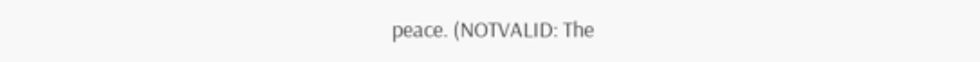peace. (NOTVALID: The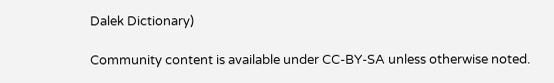Dalek Dictionary)

Community content is available under CC-BY-SA unless otherwise noted.